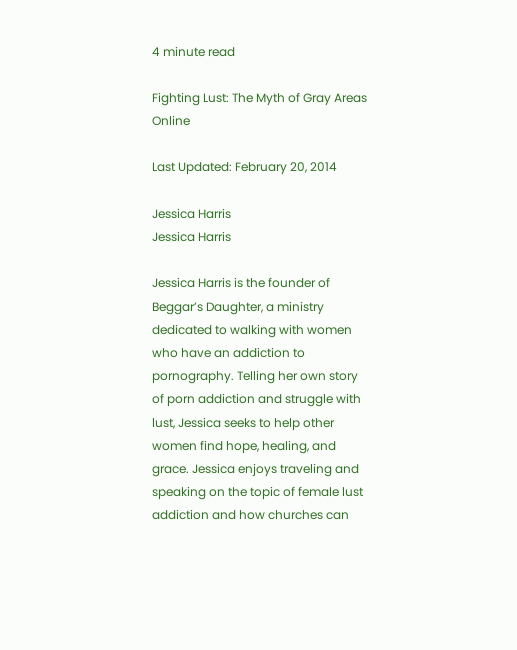4 minute read

Fighting Lust: The Myth of Gray Areas Online

Last Updated: February 20, 2014

Jessica Harris
Jessica Harris

Jessica Harris is the founder of Beggar’s Daughter, a ministry dedicated to walking with women who have an addiction to pornography. Telling her own story of porn addiction and struggle with lust, Jessica seeks to help other women find hope, healing, and grace. Jessica enjoys traveling and speaking on the topic of female lust addiction and how churches can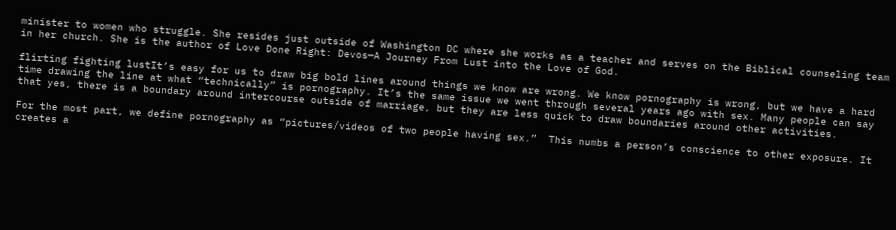minister to women who struggle. She resides just outside of Washington DC where she works as a teacher and serves on the Biblical counseling team in her church. She is the author of Love Done Right: Devos—A Journey From Lust into the Love of God.

flirting fighting lustIt’s easy for us to draw big bold lines around things we know are wrong. We know pornography is wrong, but we have a hard time drawing the line at what “technically” is pornography. It’s the same issue we went through several years ago with sex. Many people can say that yes, there is a boundary around intercourse outside of marriage, but they are less quick to draw boundaries around other activities.

For the most part, we define pornography as “pictures/videos of two people having sex.”  This numbs a person’s conscience to other exposure. It creates a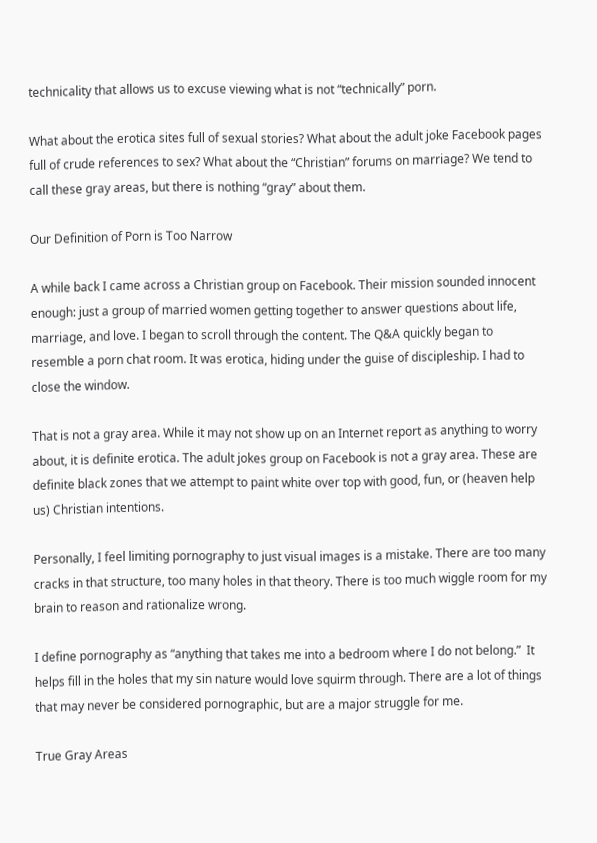technicality that allows us to excuse viewing what is not “technically” porn.

What about the erotica sites full of sexual stories? What about the adult joke Facebook pages full of crude references to sex? What about the “Christian” forums on marriage? We tend to call these gray areas, but there is nothing “gray” about them.

Our Definition of Porn is Too Narrow

A while back I came across a Christian group on Facebook. Their mission sounded innocent enough: just a group of married women getting together to answer questions about life, marriage, and love. I began to scroll through the content. The Q&A quickly began to resemble a porn chat room. It was erotica, hiding under the guise of discipleship. I had to close the window.

That is not a gray area. While it may not show up on an Internet report as anything to worry about, it is definite erotica. The adult jokes group on Facebook is not a gray area. These are definite black zones that we attempt to paint white over top with good, fun, or (heaven help us) Christian intentions.

Personally, I feel limiting pornography to just visual images is a mistake. There are too many cracks in that structure, too many holes in that theory. There is too much wiggle room for my brain to reason and rationalize wrong.

I define pornography as “anything that takes me into a bedroom where I do not belong.”  It helps fill in the holes that my sin nature would love squirm through. There are a lot of things that may never be considered pornographic, but are a major struggle for me.

True Gray Areas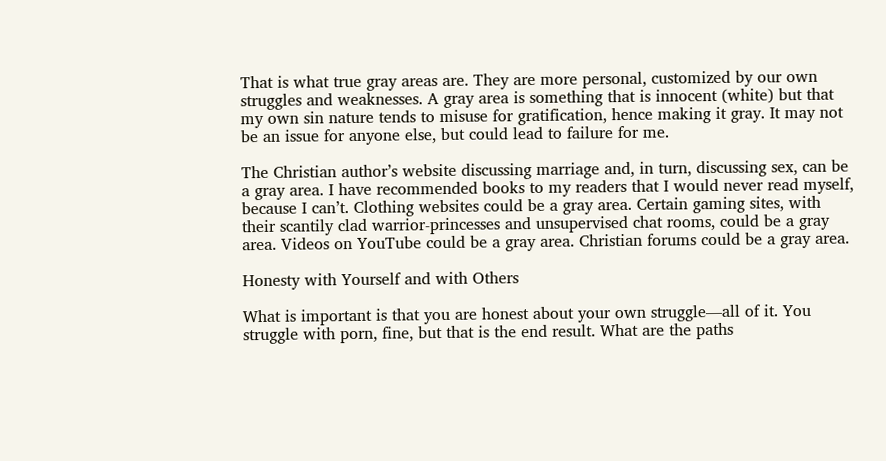That is what true gray areas are. They are more personal, customized by our own struggles and weaknesses. A gray area is something that is innocent (white) but that my own sin nature tends to misuse for gratification, hence making it gray. It may not be an issue for anyone else, but could lead to failure for me.

The Christian author’s website discussing marriage and, in turn, discussing sex, can be a gray area. I have recommended books to my readers that I would never read myself, because I can’t. Clothing websites could be a gray area. Certain gaming sites, with their scantily clad warrior-princesses and unsupervised chat rooms, could be a gray area. Videos on YouTube could be a gray area. Christian forums could be a gray area.

Honesty with Yourself and with Others

What is important is that you are honest about your own struggle—all of it. You struggle with porn, fine, but that is the end result. What are the paths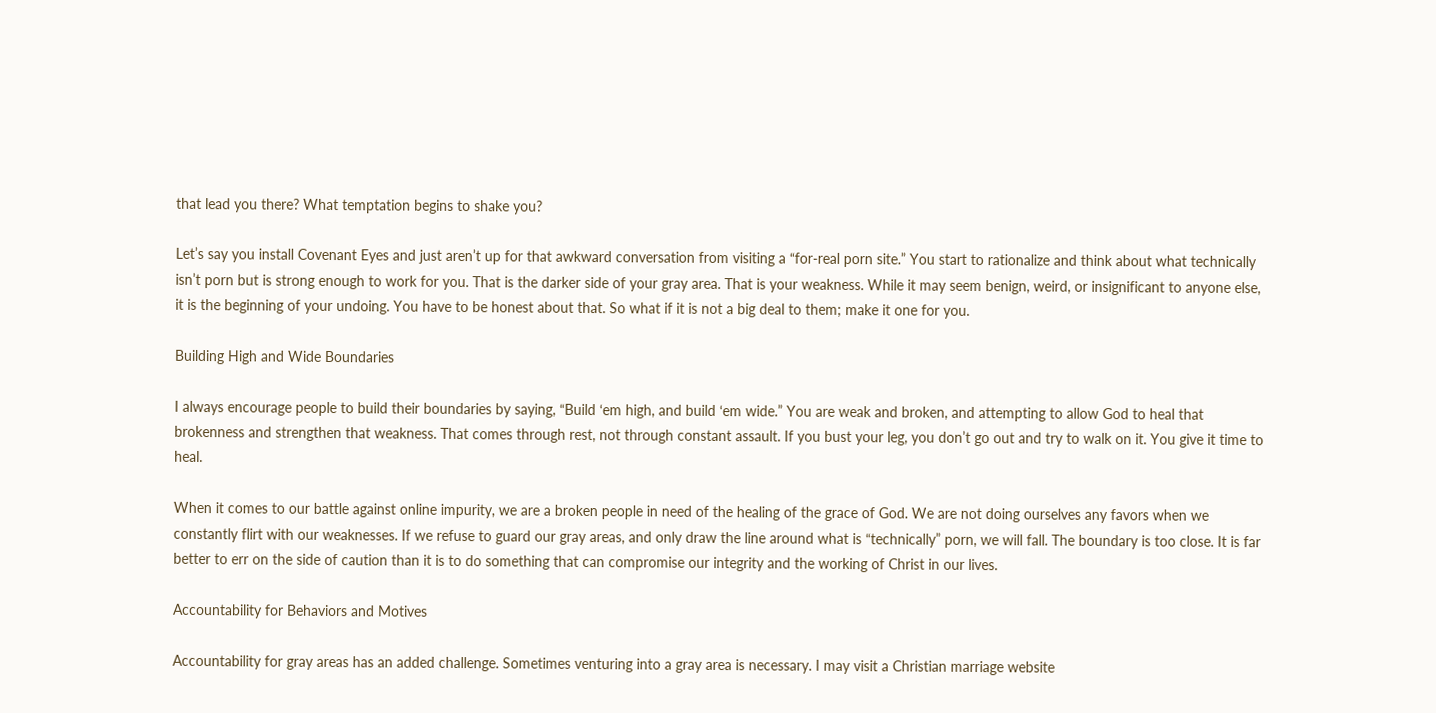that lead you there? What temptation begins to shake you?

Let’s say you install Covenant Eyes and just aren’t up for that awkward conversation from visiting a “for-real porn site.” You start to rationalize and think about what technically isn’t porn but is strong enough to work for you. That is the darker side of your gray area. That is your weakness. While it may seem benign, weird, or insignificant to anyone else, it is the beginning of your undoing. You have to be honest about that. So what if it is not a big deal to them; make it one for you.

Building High and Wide Boundaries

I always encourage people to build their boundaries by saying, “Build ‘em high, and build ‘em wide.” You are weak and broken, and attempting to allow God to heal that brokenness and strengthen that weakness. That comes through rest, not through constant assault. If you bust your leg, you don’t go out and try to walk on it. You give it time to heal.

When it comes to our battle against online impurity, we are a broken people in need of the healing of the grace of God. We are not doing ourselves any favors when we constantly flirt with our weaknesses. If we refuse to guard our gray areas, and only draw the line around what is “technically” porn, we will fall. The boundary is too close. It is far better to err on the side of caution than it is to do something that can compromise our integrity and the working of Christ in our lives.

Accountability for Behaviors and Motives

Accountability for gray areas has an added challenge. Sometimes venturing into a gray area is necessary. I may visit a Christian marriage website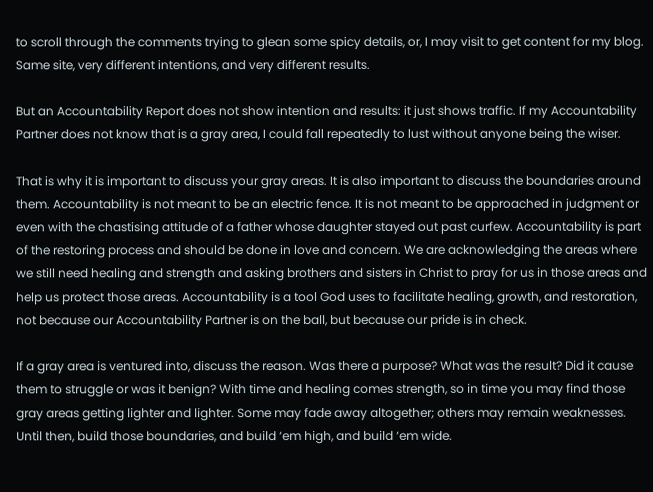to scroll through the comments trying to glean some spicy details, or, I may visit to get content for my blog. Same site, very different intentions, and very different results.

But an Accountability Report does not show intention and results: it just shows traffic. If my Accountability Partner does not know that is a gray area, I could fall repeatedly to lust without anyone being the wiser.

That is why it is important to discuss your gray areas. It is also important to discuss the boundaries around them. Accountability is not meant to be an electric fence. It is not meant to be approached in judgment or even with the chastising attitude of a father whose daughter stayed out past curfew. Accountability is part of the restoring process and should be done in love and concern. We are acknowledging the areas where we still need healing and strength and asking brothers and sisters in Christ to pray for us in those areas and help us protect those areas. Accountability is a tool God uses to facilitate healing, growth, and restoration, not because our Accountability Partner is on the ball, but because our pride is in check.

If a gray area is ventured into, discuss the reason. Was there a purpose? What was the result? Did it cause them to struggle or was it benign? With time and healing comes strength, so in time you may find those gray areas getting lighter and lighter. Some may fade away altogether; others may remain weaknesses. Until then, build those boundaries, and build ‘em high, and build ‘em wide.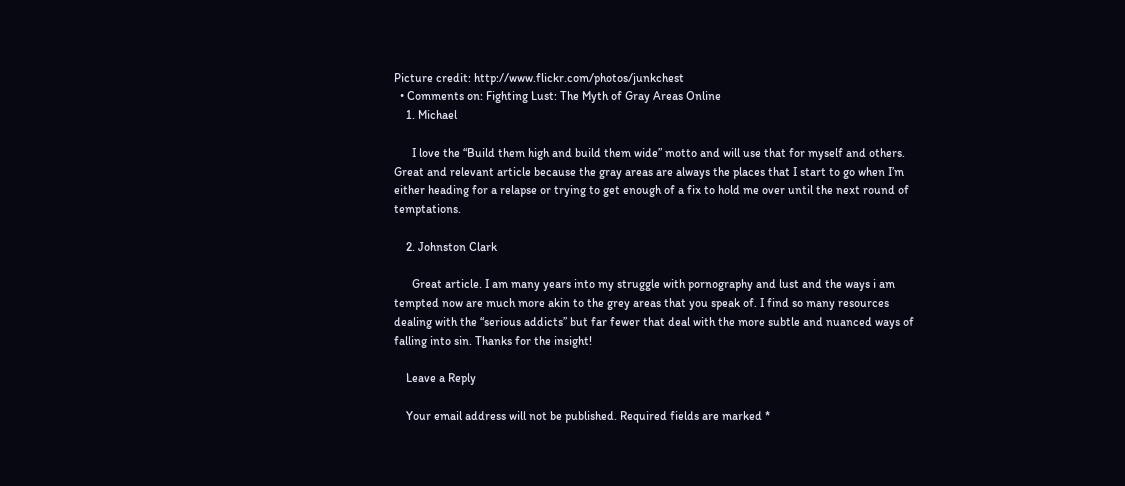Picture credit: http://www.flickr.com/photos/junkchest
  • Comments on: Fighting Lust: The Myth of Gray Areas Online
    1. Michael

      I love the “Build them high and build them wide” motto and will use that for myself and others. Great and relevant article because the gray areas are always the places that I start to go when I’m either heading for a relapse or trying to get enough of a fix to hold me over until the next round of temptations.

    2. Johnston Clark

      Great article. I am many years into my struggle with pornography and lust and the ways i am tempted now are much more akin to the grey areas that you speak of. I find so many resources dealing with the “serious addicts” but far fewer that deal with the more subtle and nuanced ways of falling into sin. Thanks for the insight!

    Leave a Reply

    Your email address will not be published. Required fields are marked *